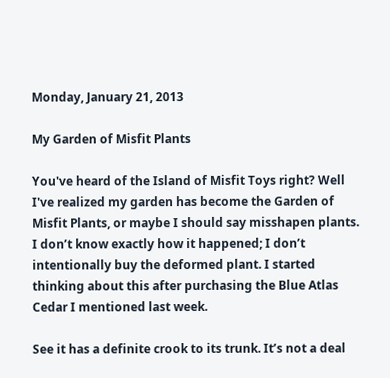Monday, January 21, 2013

My Garden of Misfit Plants

You've heard of the Island of Misfit Toys right? Well I've realized my garden has become the Garden of Misfit Plants, or maybe I should say misshapen plants. I don’t know exactly how it happened; I don’t intentionally buy the deformed plant. I started thinking about this after purchasing the Blue Atlas Cedar I mentioned last week.

See it has a definite crook to its trunk. It’s not a deal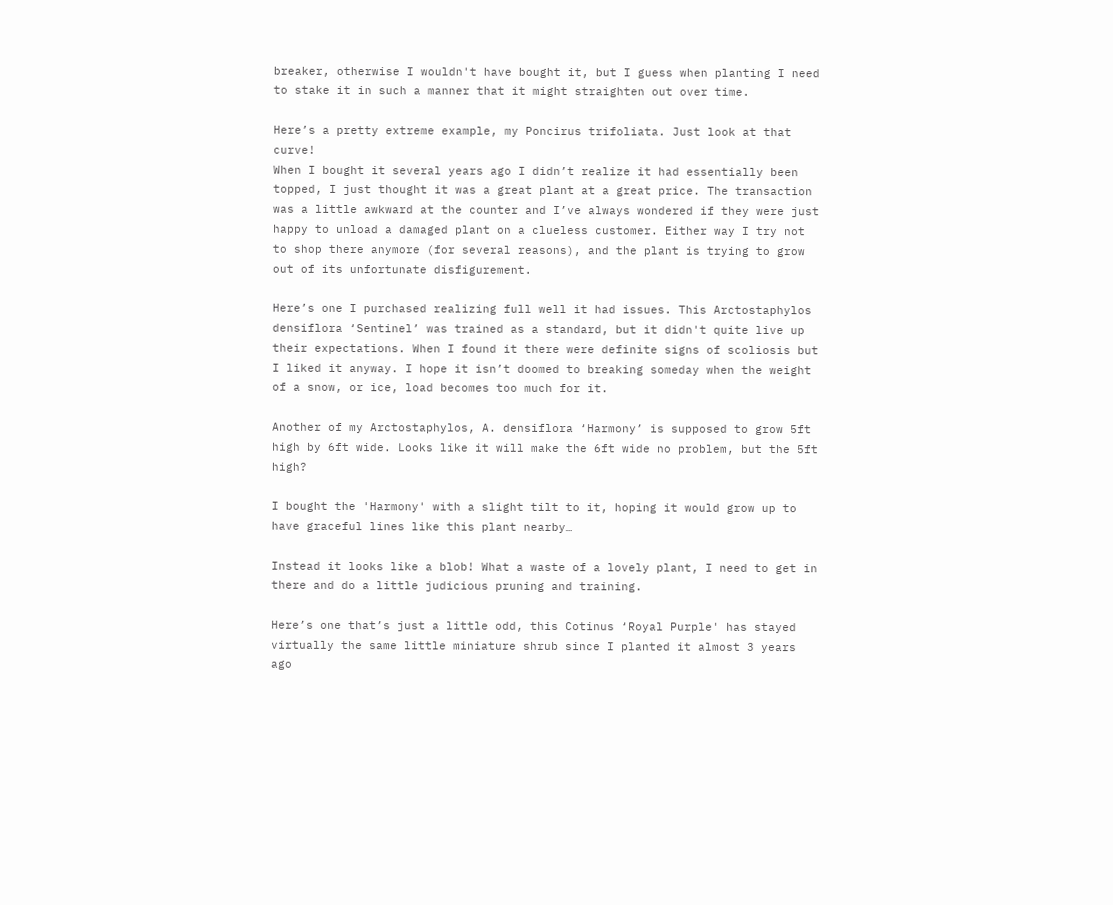breaker, otherwise I wouldn't have bought it, but I guess when planting I need to stake it in such a manner that it might straighten out over time.

Here’s a pretty extreme example, my Poncirus trifoliata. Just look at that curve!
When I bought it several years ago I didn’t realize it had essentially been topped, I just thought it was a great plant at a great price. The transaction was a little awkward at the counter and I’ve always wondered if they were just happy to unload a damaged plant on a clueless customer. Either way I try not to shop there anymore (for several reasons), and the plant is trying to grow out of its unfortunate disfigurement.

Here’s one I purchased realizing full well it had issues. This Arctostaphylos densiflora ‘Sentinel’ was trained as a standard, but it didn't quite live up their expectations. When I found it there were definite signs of scoliosis but I liked it anyway. I hope it isn’t doomed to breaking someday when the weight of a snow, or ice, load becomes too much for it.

Another of my Arctostaphylos, A. densiflora ‘Harmony’ is supposed to grow 5ft high by 6ft wide. Looks like it will make the 6ft wide no problem, but the 5ft high?

I bought the 'Harmony' with a slight tilt to it, hoping it would grow up to have graceful lines like this plant nearby…

Instead it looks like a blob! What a waste of a lovely plant, I need to get in there and do a little judicious pruning and training.

Here’s one that’s just a little odd, this Cotinus ‘Royal Purple' has stayed virtually the same little miniature shrub since I planted it almost 3 years ago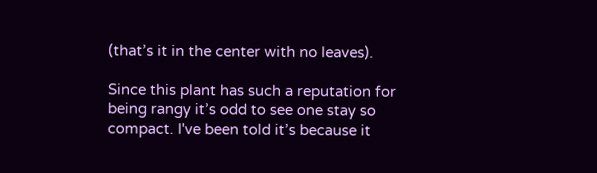(that’s it in the center with no leaves).

Since this plant has such a reputation for being rangy it’s odd to see one stay so compact. I've been told it’s because it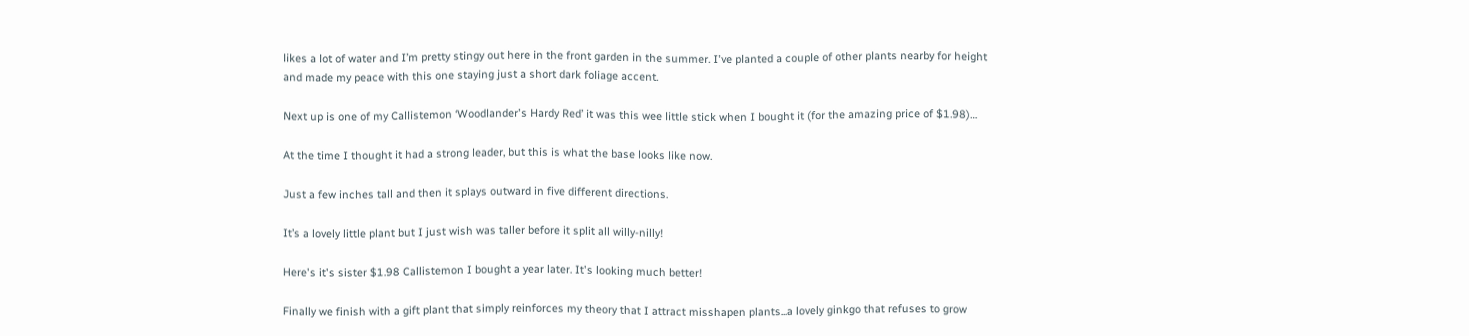likes a lot of water and I’m pretty stingy out here in the front garden in the summer. I've planted a couple of other plants nearby for height and made my peace with this one staying just a short dark foliage accent.

Next up is one of my Callistemon ‘Woodlander's Hardy Red’ it was this wee little stick when I bought it (for the amazing price of $1.98)…

At the time I thought it had a strong leader, but this is what the base looks like now.

Just a few inches tall and then it splays outward in five different directions.

It’s a lovely little plant but I just wish was taller before it split all willy-nilly!

Here's it's sister $1.98 Callistemon I bought a year later. It's looking much better!

Finally we finish with a gift plant that simply reinforces my theory that I attract misshapen plants...a lovely ginkgo that refuses to grow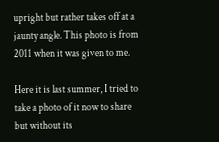upright but rather takes off at a jaunty angle. This photo is from 2011 when it was given to me.

Here it is last summer, I tried to take a photo of it now to share but without its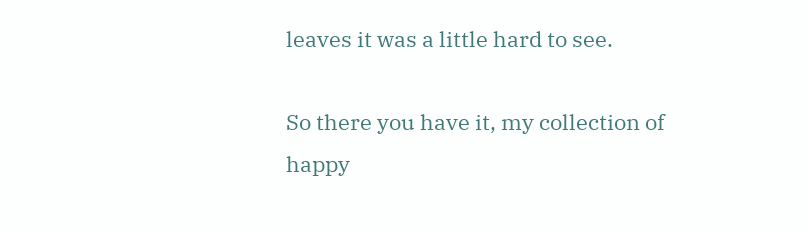leaves it was a little hard to see.

So there you have it, my collection of happy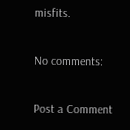misfits.

No comments:

Post a Comment